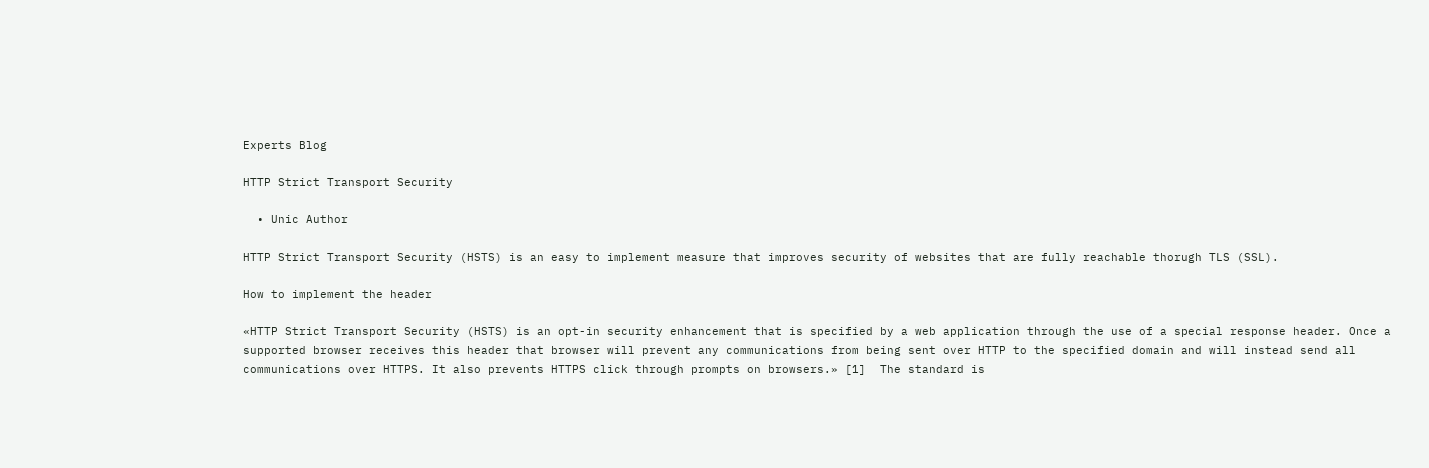Experts Blog

HTTP Strict Transport Security

  • Unic Author

HTTP Strict Transport Security (HSTS) is an easy to implement measure that improves security of websites that are fully reachable thorugh TLS (SSL).

How to implement the header

«HTTP Strict Transport Security (HSTS) is an opt-in security enhancement that is specified by a web application through the use of a special response header. Once a supported browser receives this header that browser will prevent any communications from being sent over HTTP to the specified domain and will instead send all communications over HTTPS. It also prevents HTTPS click through prompts on browsers.» [1]  The standard is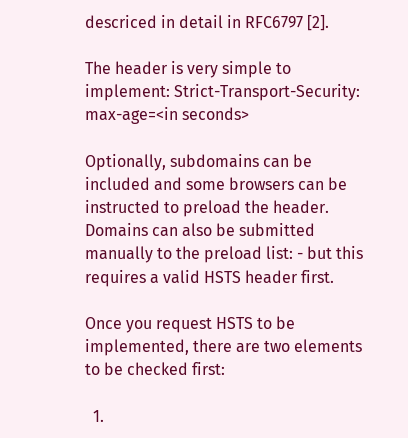descriced in detail in RFC6797 [2].

The header is very simple to implement: Strict-Transport-Security: max-age=<in seconds>

Optionally, subdomains can be included and some browsers can be instructed to preload the header. Domains can also be submitted manually to the preload list: - but this requires a valid HSTS header first.

Once you request HSTS to be implemented, there are two elements to be checked first:

  1.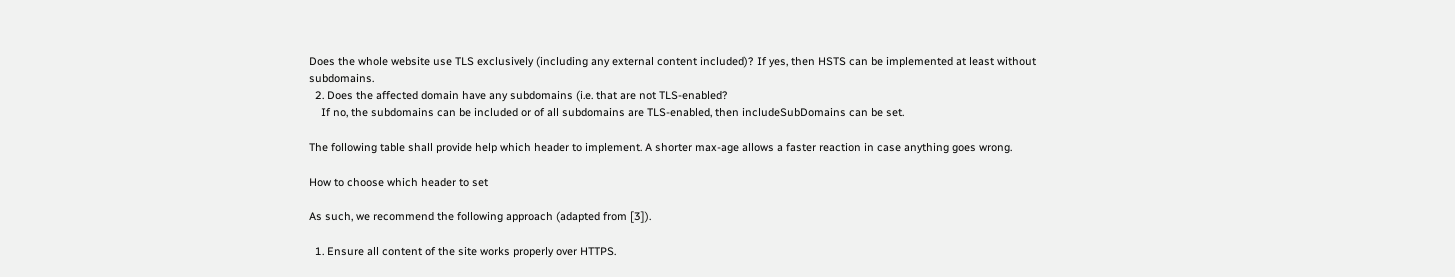Does the whole website use TLS exclusively (including any external content included)? If yes, then HSTS can be implemented at least without subdomains.
  2. Does the affected domain have any subdomains (i.e. that are not TLS-enabled?
    If no, the subdomains can be included or of all subdomains are TLS-enabled, then includeSubDomains can be set.

The following table shall provide help which header to implement. A shorter max-age allows a faster reaction in case anything goes wrong.

How to choose which header to set

As such, we recommend the following approach (adapted from [3]).

  1. Ensure all content of the site works properly over HTTPS.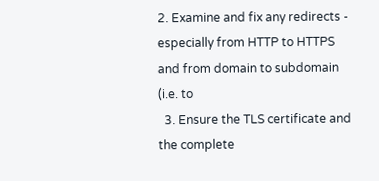2. Examine and fix any redirects - especially from HTTP to HTTPS and from domain to subdomain (i.e. to
  3. Ensure the TLS certificate and the complete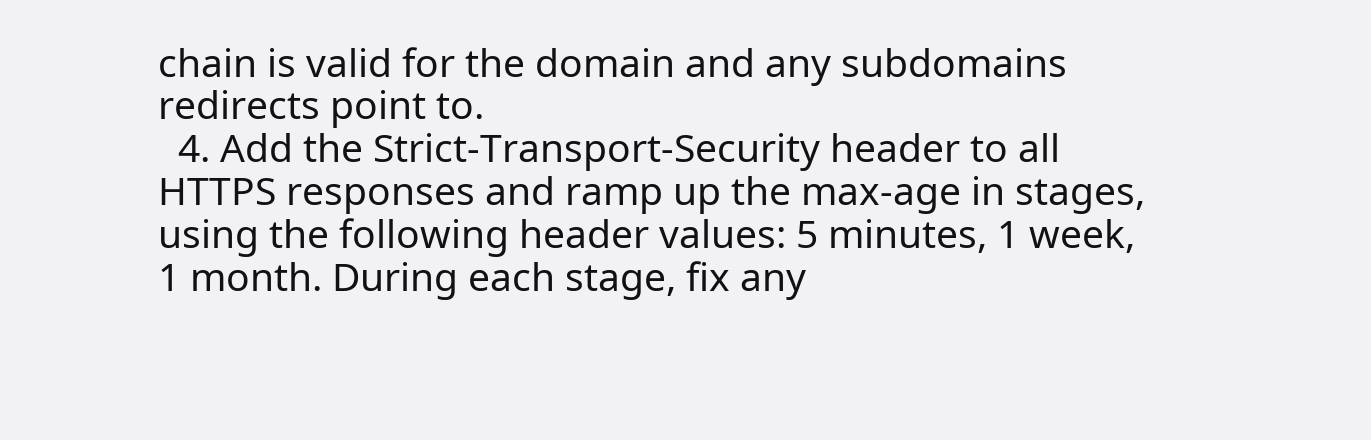chain is valid for the domain and any subdomains redirects point to.
  4. Add the Strict-Transport-Security header to all HTTPS responses and ramp up the max-age in stages, using the following header values: 5 minutes, 1 week, 1 month. During each stage, fix any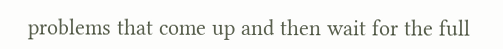problems that come up and then wait for the full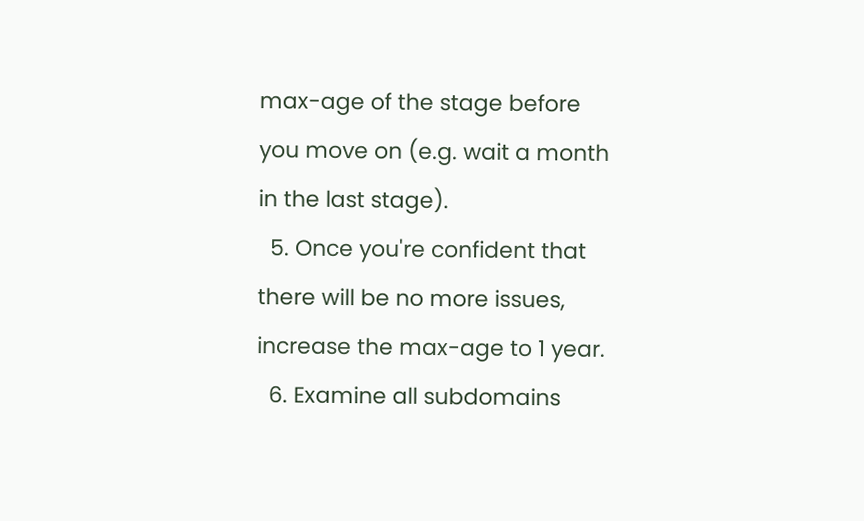max-age of the stage before you move on (e.g. wait a month in the last stage).
  5. Once you're confident that there will be no more issues, increase the max-age to 1 year.
  6. Examine all subdomains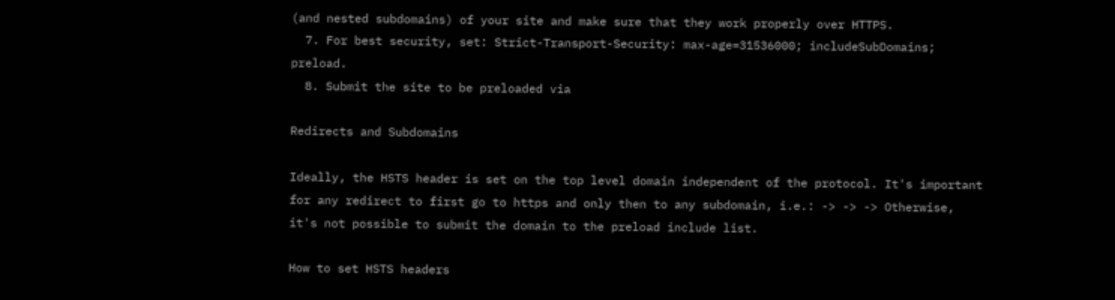(and nested subdomains) of your site and make sure that they work properly over HTTPS.
  7. For best security, set: Strict-Transport-Security: max-age=31536000; includeSubDomains; preload.
  8. Submit the site to be preloaded via

Redirects and Subdomains

Ideally, the HSTS header is set on the top level domain independent of the protocol. It's important for any redirect to first go to https and only then to any subdomain, i.e.: -> -> -> Otherwise, it's not possible to submit the domain to the preload include list.

How to set HSTS headers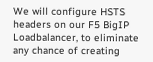We will configure HSTS headers on our F5 BigIP Loadbalancer, to eliminate any chance of creating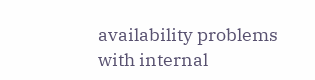availability problems with internal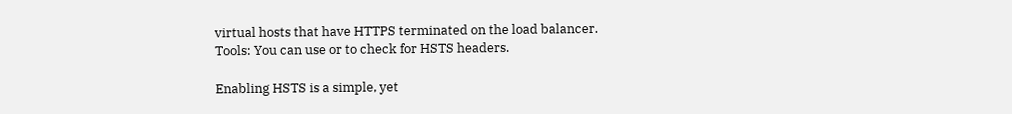virtual hosts that have HTTPS terminated on the load balancer.
Tools: You can use or to check for HSTS headers.

Enabling HSTS is a simple, yet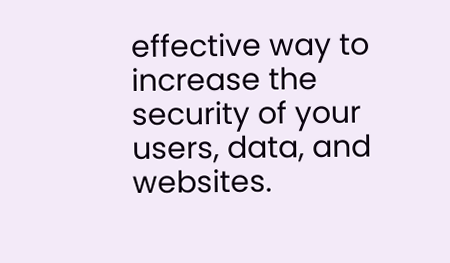effective way to increase the security of your users, data, and websites.